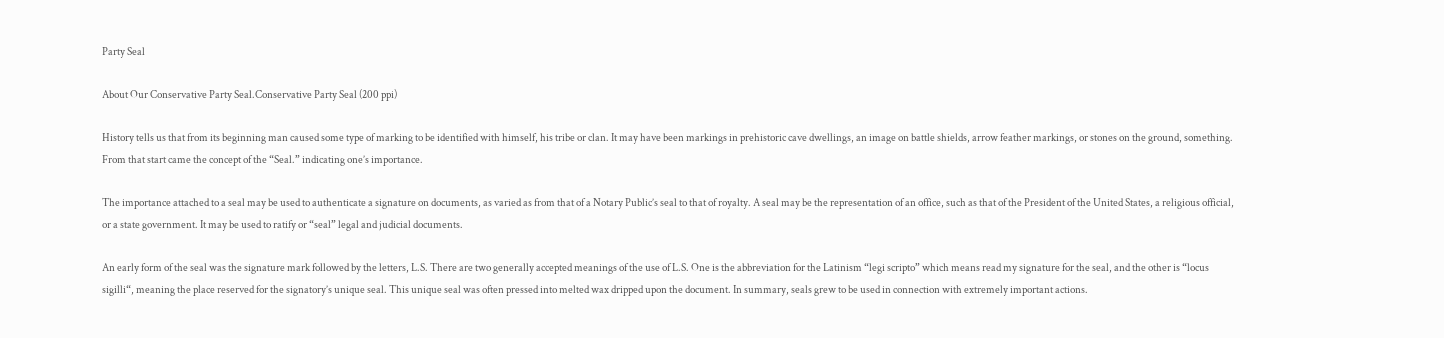Party Seal

About Our Conservative Party Seal.Conservative Party Seal (200 ppi)

History tells us that from its beginning man caused some type of marking to be identified with himself, his tribe or clan. It may have been markings in prehistoric cave dwellings, an image on battle shields, arrow feather markings, or stones on the ground, something. From that start came the concept of the “Seal.” indicating one’s importance.

The importance attached to a seal may be used to authenticate a signature on documents, as varied as from that of a Notary Public’s seal to that of royalty. A seal may be the representation of an office, such as that of the President of the United States, a religious official, or a state government. It may be used to ratify or “seal” legal and judicial documents.

An early form of the seal was the signature mark followed by the letters, L.S. There are two generally accepted meanings of the use of L.S. One is the abbreviation for the Latinism “legi scripto” which means read my signature for the seal, and the other is “locus sigilli“, meaning the place reserved for the signatory’s unique seal. This unique seal was often pressed into melted wax dripped upon the document. In summary, seals grew to be used in connection with extremely important actions.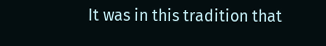It was in this tradition that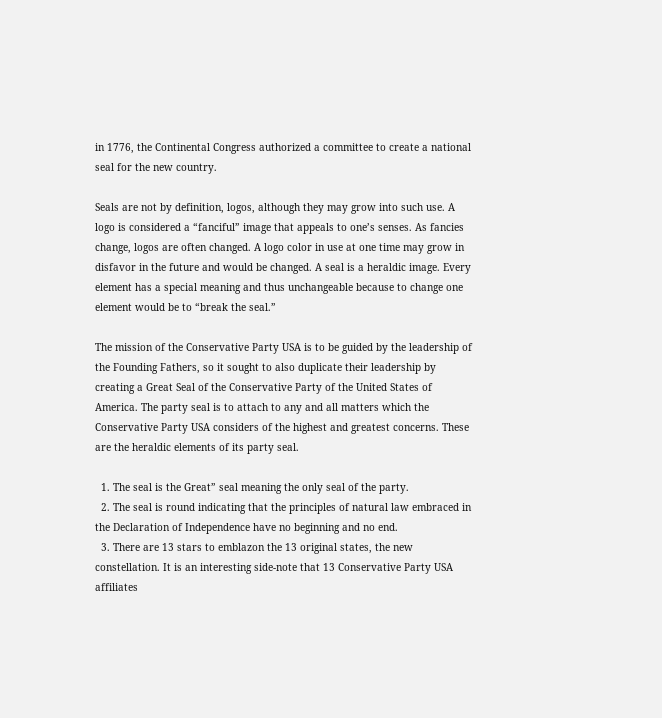in 1776, the Continental Congress authorized a committee to create a national seal for the new country.

Seals are not by definition, logos, although they may grow into such use. A logo is considered a “fanciful” image that appeals to one’s senses. As fancies change, logos are often changed. A logo color in use at one time may grow in disfavor in the future and would be changed. A seal is a heraldic image. Every element has a special meaning and thus unchangeable because to change one element would be to “break the seal.”

The mission of the Conservative Party USA is to be guided by the leadership of the Founding Fathers, so it sought to also duplicate their leadership by creating a Great Seal of the Conservative Party of the United States of America. The party seal is to attach to any and all matters which the Conservative Party USA considers of the highest and greatest concerns. These are the heraldic elements of its party seal.

  1. The seal is the Great” seal meaning the only seal of the party.
  2. The seal is round indicating that the principles of natural law embraced in the Declaration of Independence have no beginning and no end.
  3. There are 13 stars to emblazon the 13 original states, the new constellation. It is an interesting side-note that 13 Conservative Party USA affiliates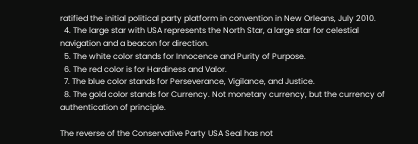ratified the initial political party platform in convention in New Orleans, July 2010.
  4. The large star with USA represents the North Star, a large star for celestial navigation and a beacon for direction.
  5. The white color stands for Innocence and Purity of Purpose.
  6. The red color is for Hardiness and Valor.
  7. The blue color stands for Perseverance, Vigilance, and Justice.
  8. The gold color stands for Currency. Not monetary currency, but the currency of authentication of principle.

The reverse of the Conservative Party USA Seal has not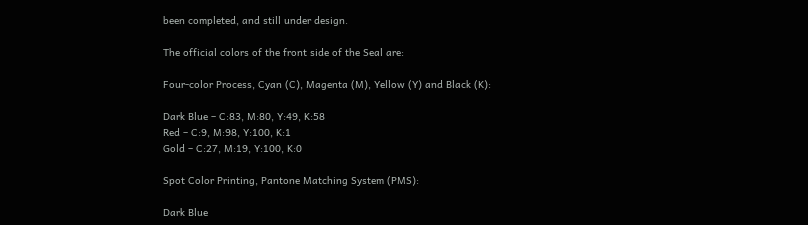been completed, and still under design.

The official colors of the front side of the Seal are:

Four-color Process, Cyan (C), Magenta (M), Yellow (Y) and Black (K):

Dark Blue – C:83, M:80, Y:49, K:58
Red – C:9, M:98, Y:100, K:1
Gold – C:27, M:19, Y:100, K:0

Spot Color Printing, Pantone Matching System (PMS):

Dark Blue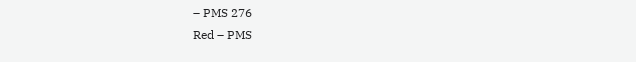– PMS 276
Red – PMS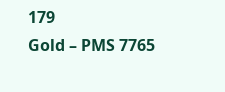179
Gold – PMS 7765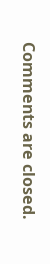Comments are closed.